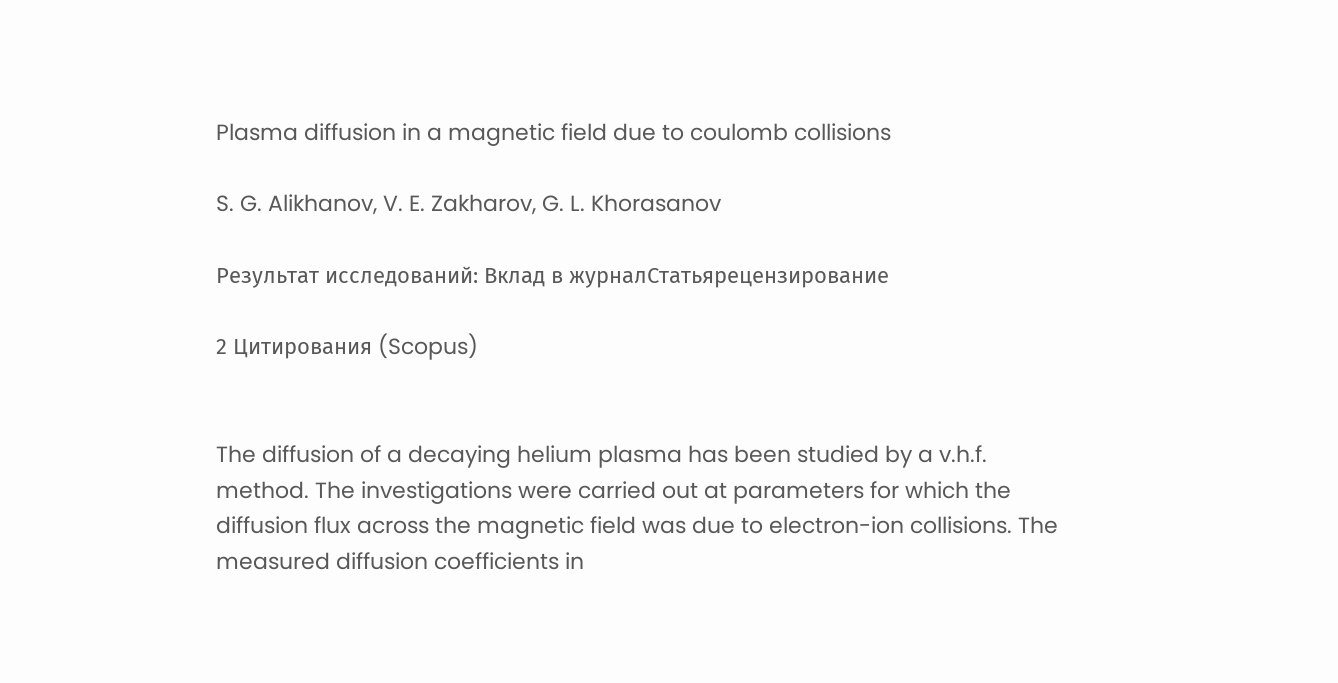Plasma diffusion in a magnetic field due to coulomb collisions

S. G. Alikhanov, V. E. Zakharov, G. L. Khorasanov

Результат исследований: Вклад в журналСтатьярецензирование

2 Цитирования (Scopus)


The diffusion of a decaying helium plasma has been studied by a v.h.f. method. The investigations were carried out at parameters for which the diffusion flux across the magnetic field was due to electron-ion collisions. The measured diffusion coefficients in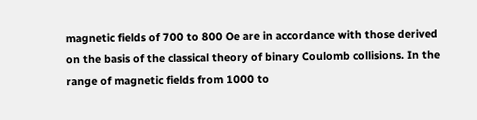magnetic fields of 700 to 800 Oe are in accordance with those derived on the basis of the classical theory of binary Coulomb collisions. In the range of magnetic fields from 1000 to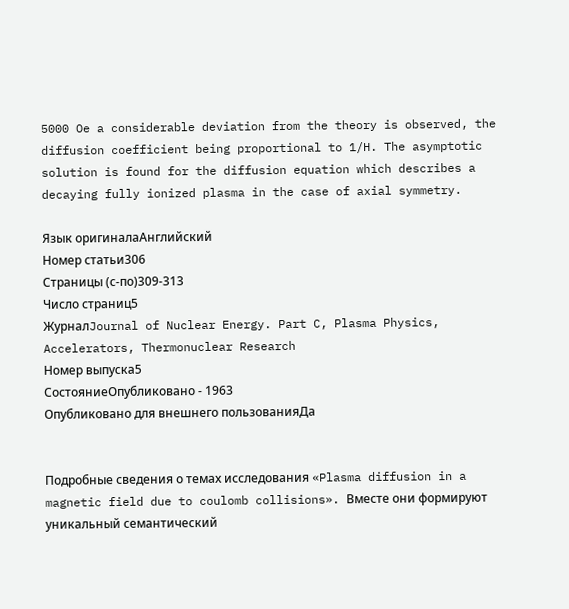5000 Oe a considerable deviation from the theory is observed, the diffusion coefficient being proportional to 1/H. The asymptotic solution is found for the diffusion equation which describes a decaying fully ionized plasma in the case of axial symmetry.

Язык оригиналаАнглийский
Номер статьи306
Страницы (с-по)309-313
Число страниц5
ЖурналJournal of Nuclear Energy. Part C, Plasma Physics, Accelerators, Thermonuclear Research
Номер выпуска5
СостояниеОпубликовано - 1963
Опубликовано для внешнего пользованияДа


Подробные сведения о темах исследования «Plasma diffusion in a magnetic field due to coulomb collisions». Вместе они формируют уникальный семантический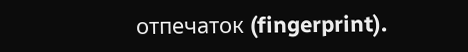отпечаток (fingerprint).